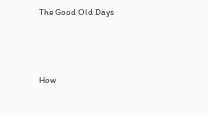The Good Old Days



How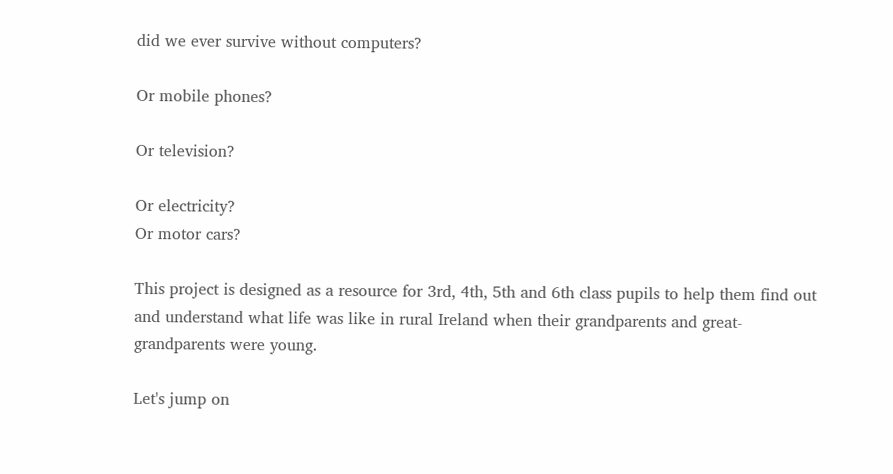did we ever survive without computers?

Or mobile phones?

Or television?

Or electricity?
Or motor cars?

This project is designed as a resource for 3rd, 4th, 5th and 6th class pupils to help them find out and understand what life was like in rural Ireland when their grandparents and great-grandparents were young.

Let's jump on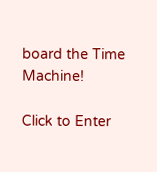board the Time Machine!

Click to Enter